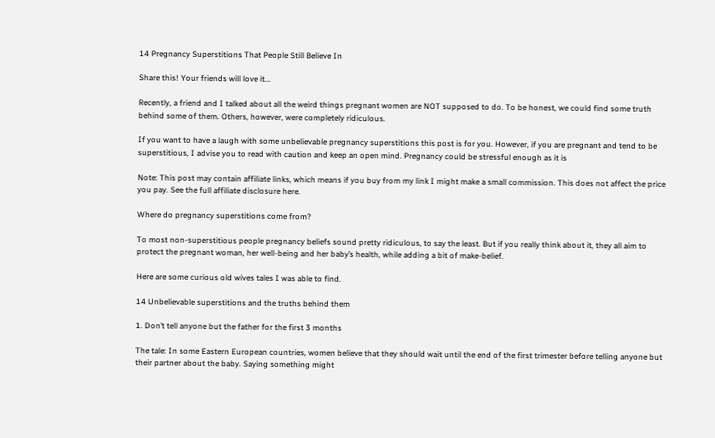14 Pregnancy Superstitions That People Still Believe In

Share this! Your friends will love it...

Recently, a friend and I talked about all the weird things pregnant women are NOT supposed to do. To be honest, we could find some truth behind some of them. Others, however, were completely ridiculous.

If you want to have a laugh with some unbelievable pregnancy superstitions this post is for you. However, if you are pregnant and tend to be superstitious, I advise you to read with caution and keep an open mind. Pregnancy could be stressful enough as it is

Note: This post may contain affiliate links, which means if you buy from my link I might make a small commission. This does not affect the price you pay. See the full affiliate disclosure here.

Where do pregnancy superstitions come from?

To most non-superstitious people pregnancy beliefs sound pretty ridiculous, to say the least. But if you really think about it, they all aim to protect the pregnant woman, her well-being and her baby’s health, while adding a bit of make-belief.

Here are some curious old wives tales I was able to find.

14 Unbelievable superstitions and the truths behind them

1. Don’t tell anyone but the father for the first 3 months

The tale: In some Eastern European countries, women believe that they should wait until the end of the first trimester before telling anyone but their partner about the baby. Saying something might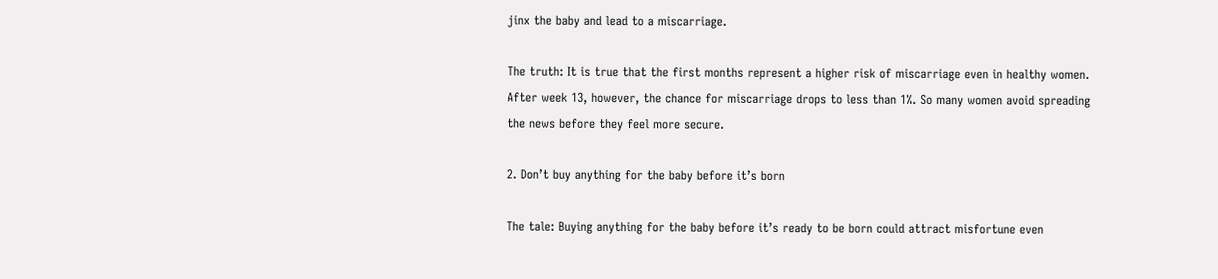jinx the baby and lead to a miscarriage.

The truth: It is true that the first months represent a higher risk of miscarriage even in healthy women. After week 13, however, the chance for miscarriage drops to less than 1%. So many women avoid spreading the news before they feel more secure.

2. Don’t buy anything for the baby before it’s born

The tale: Buying anything for the baby before it’s ready to be born could attract misfortune even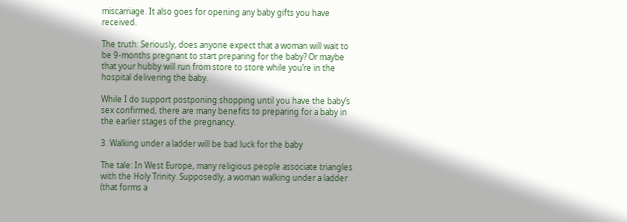miscarriage. It also goes for opening any baby gifts you have received.

The truth: Seriously, does anyone expect that a woman will wait to be 9-months pregnant to start preparing for the baby? Or maybe that your hubby will run from store to store while you’re in the hospital delivering the baby.

While I do support postponing shopping until you have the baby’s sex confirmed, there are many benefits to preparing for a baby in the earlier stages of the pregnancy.

3. Walking under a ladder will be bad luck for the baby

The tale: In West Europe, many religious people associate triangles with the Holy Trinity. Supposedly, a woman walking under a ladder (that forms a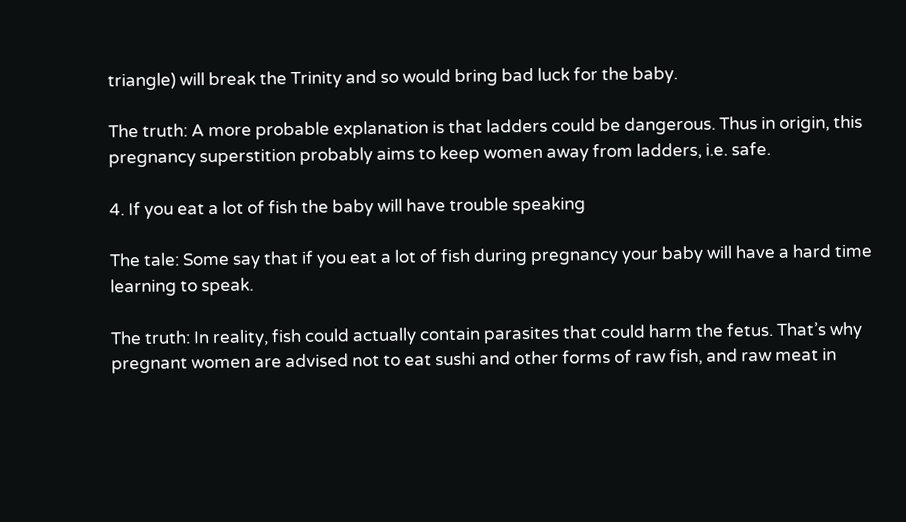triangle) will break the Trinity and so would bring bad luck for the baby.

The truth: A more probable explanation is that ladders could be dangerous. Thus in origin, this pregnancy superstition probably aims to keep women away from ladders, i.e. safe.

4. If you eat a lot of fish the baby will have trouble speaking

The tale: Some say that if you eat a lot of fish during pregnancy your baby will have a hard time learning to speak.

The truth: In reality, fish could actually contain parasites that could harm the fetus. That’s why pregnant women are advised not to eat sushi and other forms of raw fish, and raw meat in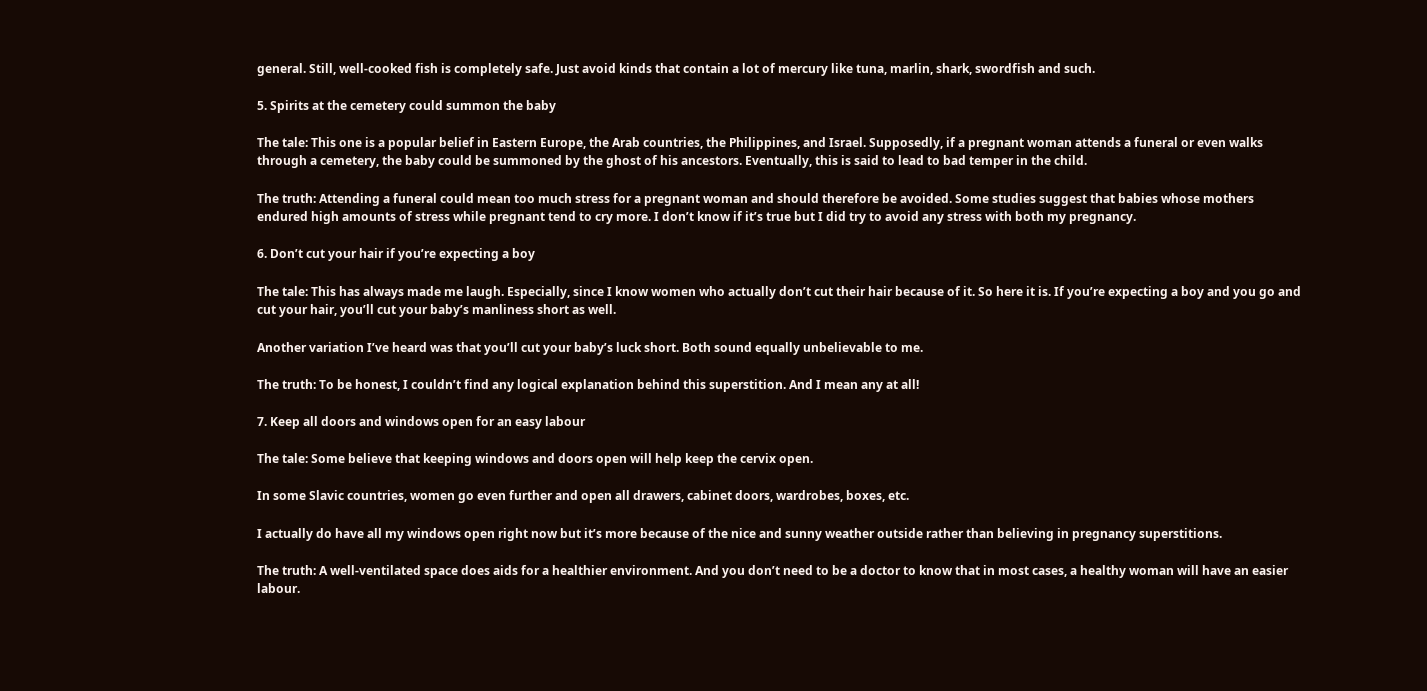general. Still, well-cooked fish is completely safe. Just avoid kinds that contain a lot of mercury like tuna, marlin, shark, swordfish and such.

5. Spirits at the cemetery could summon the baby

The tale: This one is a popular belief in Eastern Europe, the Arab countries, the Philippines, and Israel. Supposedly, if a pregnant woman attends a funeral or even walks through a cemetery, the baby could be summoned by the ghost of his ancestors. Eventually, this is said to lead to bad temper in the child.

The truth: Attending a funeral could mean too much stress for a pregnant woman and should therefore be avoided. Some studies suggest that babies whose mothers endured high amounts of stress while pregnant tend to cry more. I don’t know if it’s true but I did try to avoid any stress with both my pregnancy.

6. Don’t cut your hair if you’re expecting a boy

The tale: This has always made me laugh. Especially, since I know women who actually don’t cut their hair because of it. So here it is. If you’re expecting a boy and you go and cut your hair, you’ll cut your baby’s manliness short as well.

Another variation I’ve heard was that you’ll cut your baby’s luck short. Both sound equally unbelievable to me.

The truth: To be honest, I couldn’t find any logical explanation behind this superstition. And I mean any at all!

7. Keep all doors and windows open for an easy labour

The tale: Some believe that keeping windows and doors open will help keep the cervix open.

In some Slavic countries, women go even further and open all drawers, cabinet doors, wardrobes, boxes, etc.

I actually do have all my windows open right now but it’s more because of the nice and sunny weather outside rather than believing in pregnancy superstitions.

The truth: A well-ventilated space does aids for a healthier environment. And you don’t need to be a doctor to know that in most cases, a healthy woman will have an easier labour.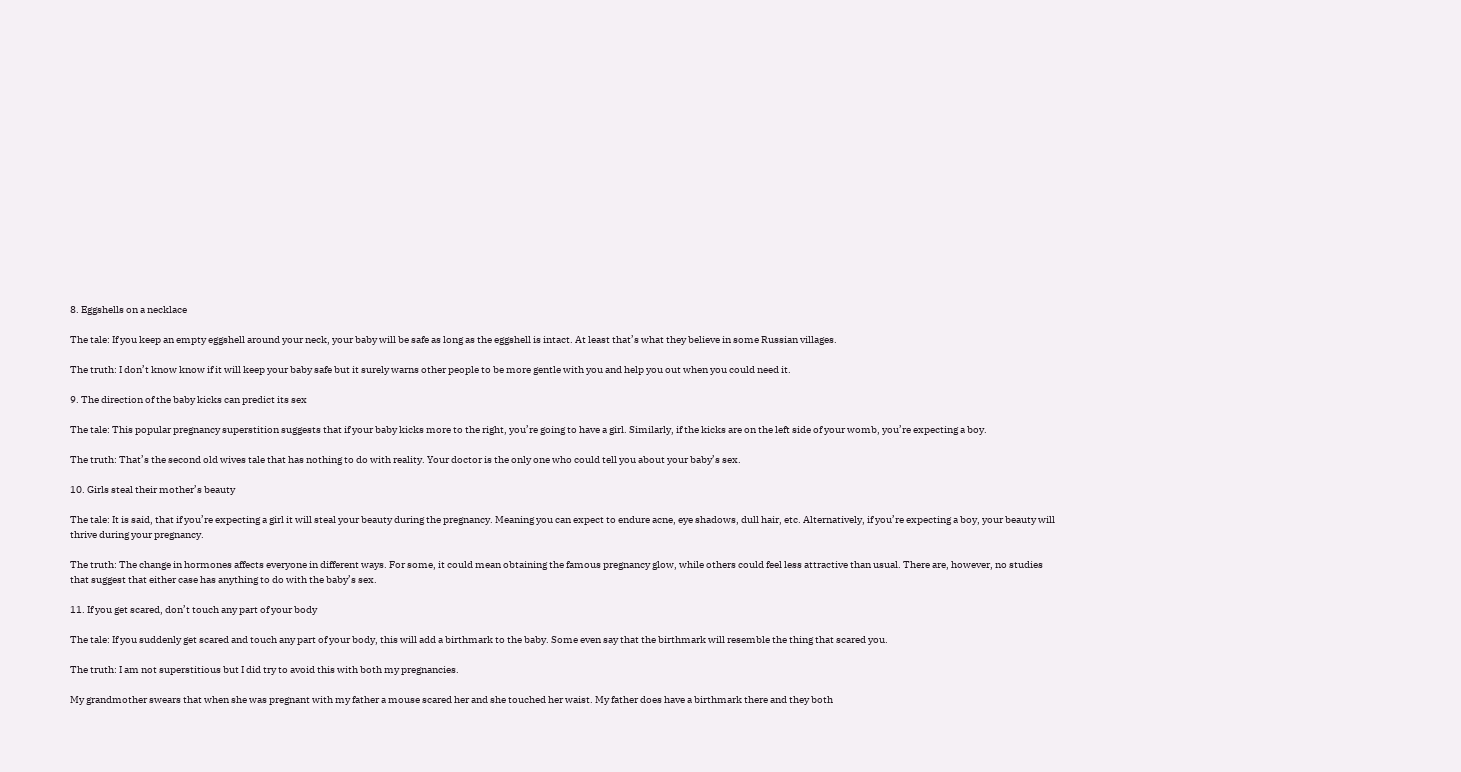8. Eggshells on a necklace

The tale: If you keep an empty eggshell around your neck, your baby will be safe as long as the eggshell is intact. At least that’s what they believe in some Russian villages.

The truth: I don’t know know if it will keep your baby safe but it surely warns other people to be more gentle with you and help you out when you could need it.

9. The direction of the baby kicks can predict its sex

The tale: This popular pregnancy superstition suggests that if your baby kicks more to the right, you’re going to have a girl. Similarly, if the kicks are on the left side of your womb, you’re expecting a boy.

The truth: That’s the second old wives tale that has nothing to do with reality. Your doctor is the only one who could tell you about your baby’s sex.

10. Girls steal their mother’s beauty

The tale: It is said, that if you’re expecting a girl it will steal your beauty during the pregnancy. Meaning you can expect to endure acne, eye shadows, dull hair, etc. Alternatively, if you’re expecting a boy, your beauty will thrive during your pregnancy.

The truth: The change in hormones affects everyone in different ways. For some, it could mean obtaining the famous pregnancy glow, while others could feel less attractive than usual. There are, however, no studies that suggest that either case has anything to do with the baby’s sex.

11. If you get scared, don’t touch any part of your body

The tale: If you suddenly get scared and touch any part of your body, this will add a birthmark to the baby. Some even say that the birthmark will resemble the thing that scared you.

The truth: I am not superstitious but I did try to avoid this with both my pregnancies.

My grandmother swears that when she was pregnant with my father a mouse scared her and she touched her waist. My father does have a birthmark there and they both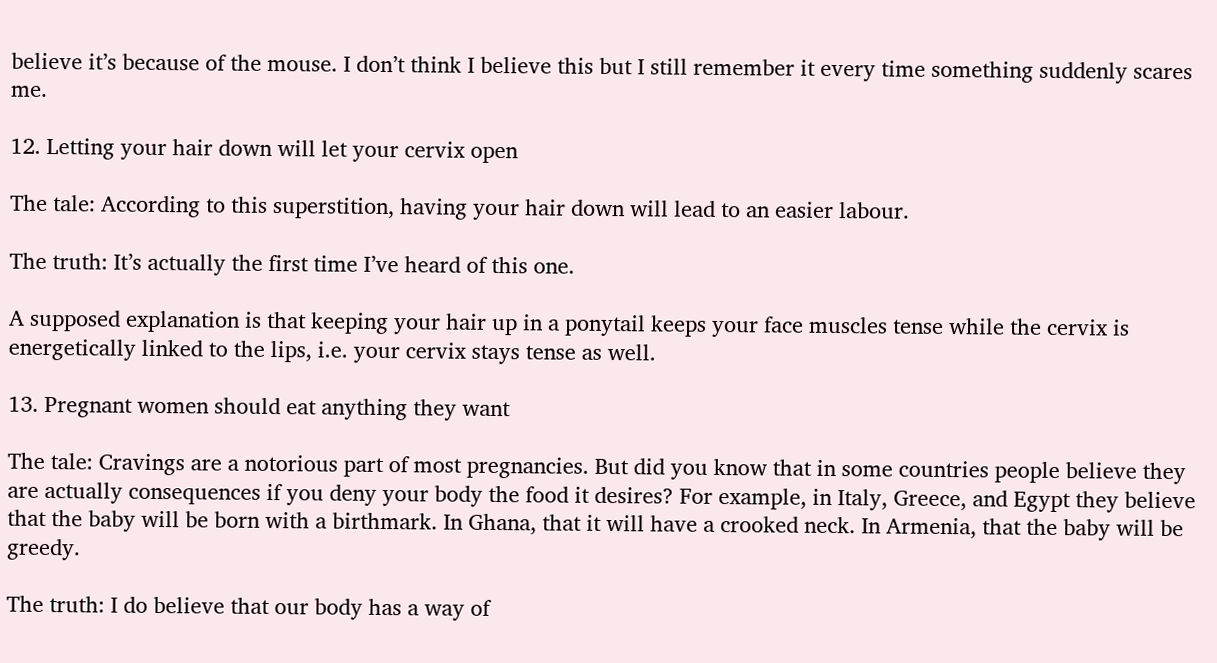believe it’s because of the mouse. I don’t think I believe this but I still remember it every time something suddenly scares me.

12. Letting your hair down will let your cervix open

The tale: According to this superstition, having your hair down will lead to an easier labour.

The truth: It’s actually the first time I’ve heard of this one.

A supposed explanation is that keeping your hair up in a ponytail keeps your face muscles tense while the cervix is energetically linked to the lips, i.e. your cervix stays tense as well.

13. Pregnant women should eat anything they want

The tale: Cravings are a notorious part of most pregnancies. But did you know that in some countries people believe they are actually consequences if you deny your body the food it desires? For example, in Italy, Greece, and Egypt they believe that the baby will be born with a birthmark. In Ghana, that it will have a crooked neck. In Armenia, that the baby will be greedy.

The truth: I do believe that our body has a way of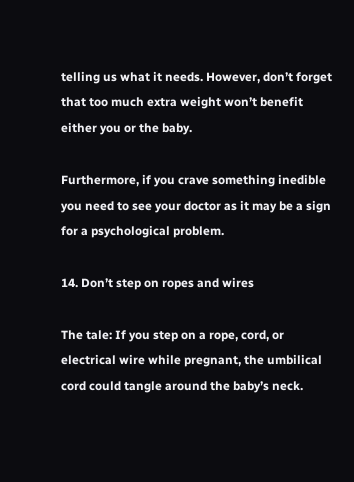telling us what it needs. However, don’t forget that too much extra weight won’t benefit either you or the baby.

Furthermore, if you crave something inedible you need to see your doctor as it may be a sign for a psychological problem.

14. Don’t step on ropes and wires

The tale: If you step on a rope, cord, or electrical wire while pregnant, the umbilical cord could tangle around the baby’s neck.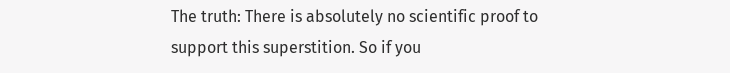The truth: There is absolutely no scientific proof to support this superstition. So if you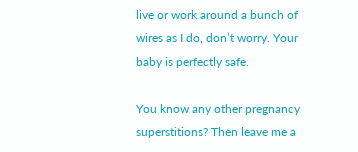live or work around a bunch of wires as I do, don’t worry. Your baby is perfectly safe.

You know any other pregnancy superstitions? Then leave me a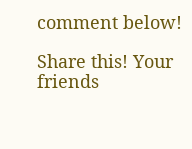comment below!

Share this! Your friends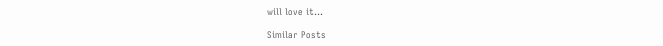will love it...

Similar Posts